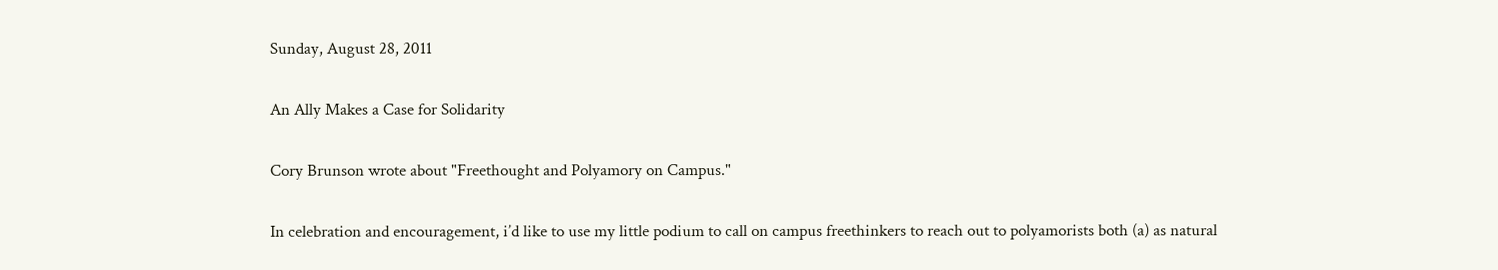Sunday, August 28, 2011

An Ally Makes a Case for Solidarity

Cory Brunson wrote about "Freethought and Polyamory on Campus."

In celebration and encouragement, i’d like to use my little podium to call on campus freethinkers to reach out to polyamorists both (a) as natural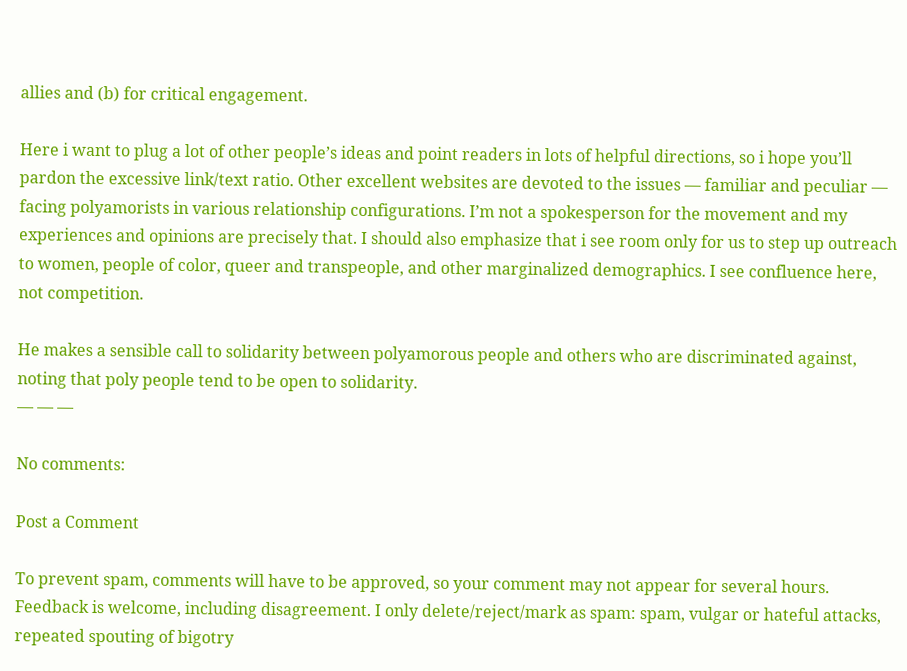allies and (b) for critical engagement.

Here i want to plug a lot of other people’s ideas and point readers in lots of helpful directions, so i hope you’ll pardon the excessive link/text ratio. Other excellent websites are devoted to the issues — familiar and peculiar — facing polyamorists in various relationship configurations. I’m not a spokesperson for the movement and my experiences and opinions are precisely that. I should also emphasize that i see room only for us to step up outreach to women, people of color, queer and transpeople, and other marginalized demographics. I see confluence here, not competition.

He makes a sensible call to solidarity between polyamorous people and others who are discriminated against, noting that poly people tend to be open to solidarity.
— — —

No comments:

Post a Comment

To prevent spam, comments will have to be approved, so your comment may not appear for several hours. Feedback is welcome, including disagreement. I only delete/reject/mark as spam: spam, vulgar or hateful attacks, repeated spouting of bigotry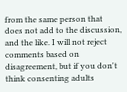from the same person that does not add to the discussion, and the like. I will not reject comments based on disagreement, but if you don't think consenting adults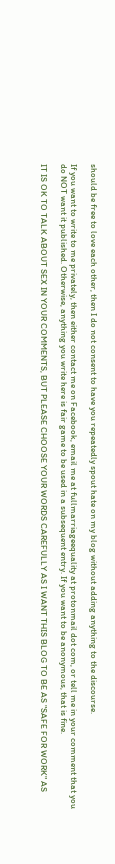should be free to love each other, then I do not consent to have you repeatedly spout hate on my blog without adding anything to the discourse.

If you want to write to me privately, then either contact me on Facebook, email me at fullmarriageequality at protonmail dot com, or tell me in your comment that you do NOT want it published. Otherwise, anything you write here is fair game to be used in a subsequent entry. If you want to be anonymous, that is fine.

IT IS OK TO TALK ABOUT SEX IN YOUR COMMENTS, BUT PLEASE CHOOSE YOUR WORDS CAREFULLY AS I WANT THIS BLOG TO BE AS "SAFE FOR WORK" AS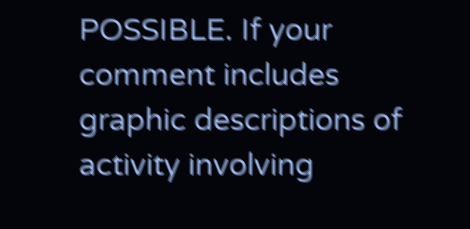POSSIBLE. If your comment includes graphic descriptions of activity involving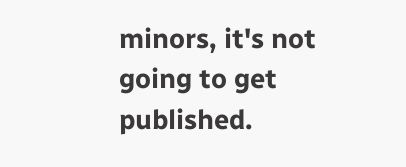minors, it's not going to get published.